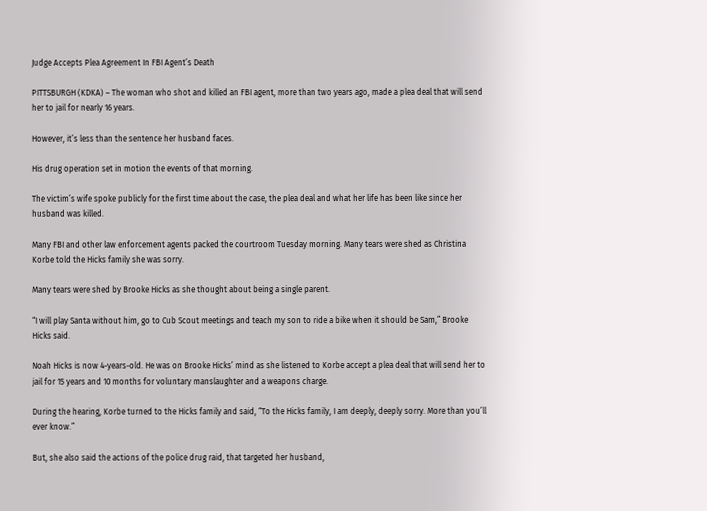Judge Accepts Plea Agreement In FBI Agent’s Death

PITTSBURGH (KDKA) – The woman who shot and killed an FBI agent, more than two years ago, made a plea deal that will send her to jail for nearly 16 years.

However, it’s less than the sentence her husband faces.

His drug operation set in motion the events of that morning.

The victim’s wife spoke publicly for the first time about the case, the plea deal and what her life has been like since her husband was killed.

Many FBI and other law enforcement agents packed the courtroom Tuesday morning. Many tears were shed as Christina Korbe told the Hicks family she was sorry.

Many tears were shed by Brooke Hicks as she thought about being a single parent.

“I will play Santa without him, go to Cub Scout meetings and teach my son to ride a bike when it should be Sam,” Brooke Hicks said.

Noah Hicks is now 4-years-old. He was on Brooke Hicks’ mind as she listened to Korbe accept a plea deal that will send her to jail for 15 years and 10 months for voluntary manslaughter and a weapons charge.

During the hearing, Korbe turned to the Hicks family and said, “To the Hicks family, I am deeply, deeply sorry. More than you’ll ever know.”

But, she also said the actions of the police drug raid, that targeted her husband,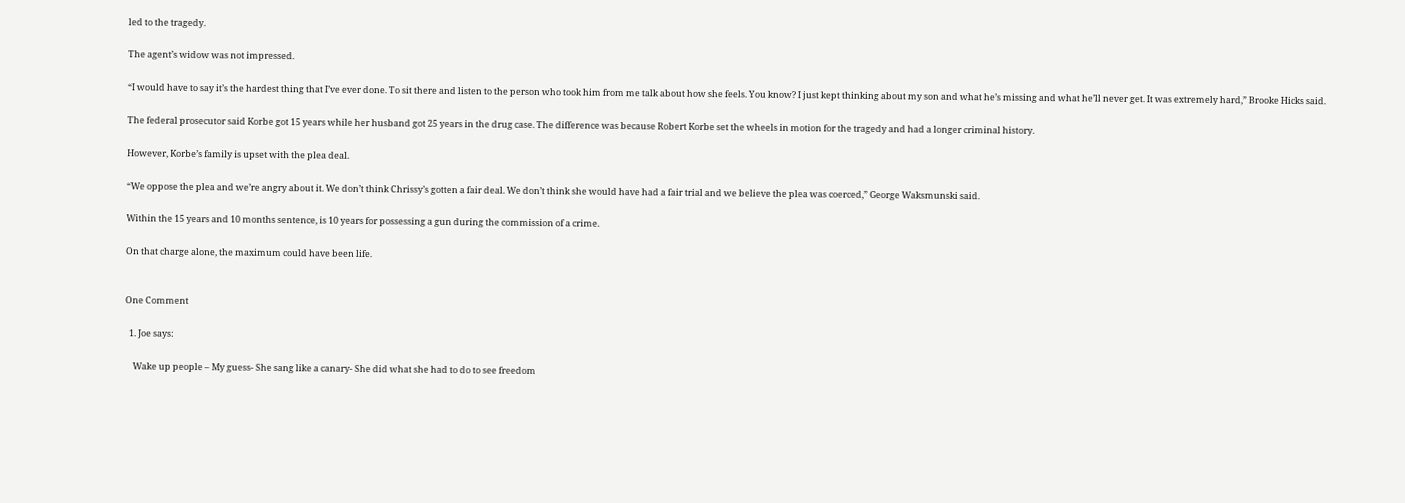led to the tragedy.

The agent’s widow was not impressed.

“I would have to say it’s the hardest thing that I’ve ever done. To sit there and listen to the person who took him from me talk about how she feels. You know? I just kept thinking about my son and what he’s missing and what he’ll never get. It was extremely hard,” Brooke Hicks said.

The federal prosecutor said Korbe got 15 years while her husband got 25 years in the drug case. The difference was because Robert Korbe set the wheels in motion for the tragedy and had a longer criminal history.

However, Korbe’s family is upset with the plea deal.

“We oppose the plea and we’re angry about it. We don’t think Chrissy’s gotten a fair deal. We don’t think she would have had a fair trial and we believe the plea was coerced,” George Waksmunski said.

Within the 15 years and 10 months sentence, is 10 years for possessing a gun during the commission of a crime.

On that charge alone, the maximum could have been life.


One Comment

  1. Joe says:

    Wake up people – My guess- She sang like a canary- She did what she had to do to see freedom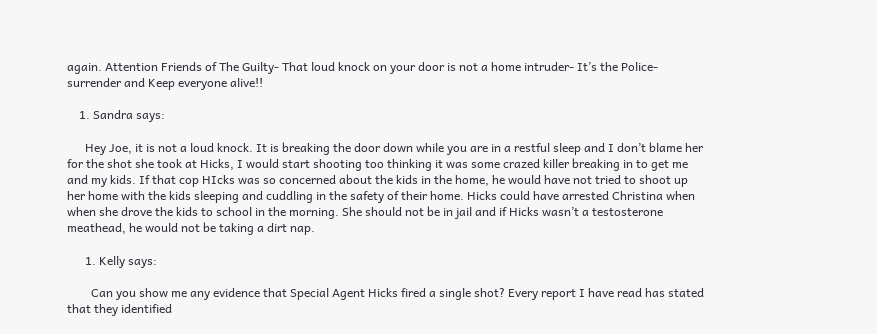again. Attention Friends of The Guilty- That loud knock on your door is not a home intruder- It’s the Police- surrender and Keep everyone alive!!

    1. Sandra says:

      Hey Joe, it is not a loud knock. It is breaking the door down while you are in a restful sleep and I don’t blame her for the shot she took at Hicks, I would start shooting too thinking it was some crazed killer breaking in to get me and my kids. If that cop HIcks was so concerned about the kids in the home, he would have not tried to shoot up her home with the kids sleeping and cuddling in the safety of their home. Hicks could have arrested Christina when when she drove the kids to school in the morning. She should not be in jail and if Hicks wasn’t a testosterone meathead, he would not be taking a dirt nap.

      1. Kelly says:

        Can you show me any evidence that Special Agent Hicks fired a single shot? Every report I have read has stated that they identified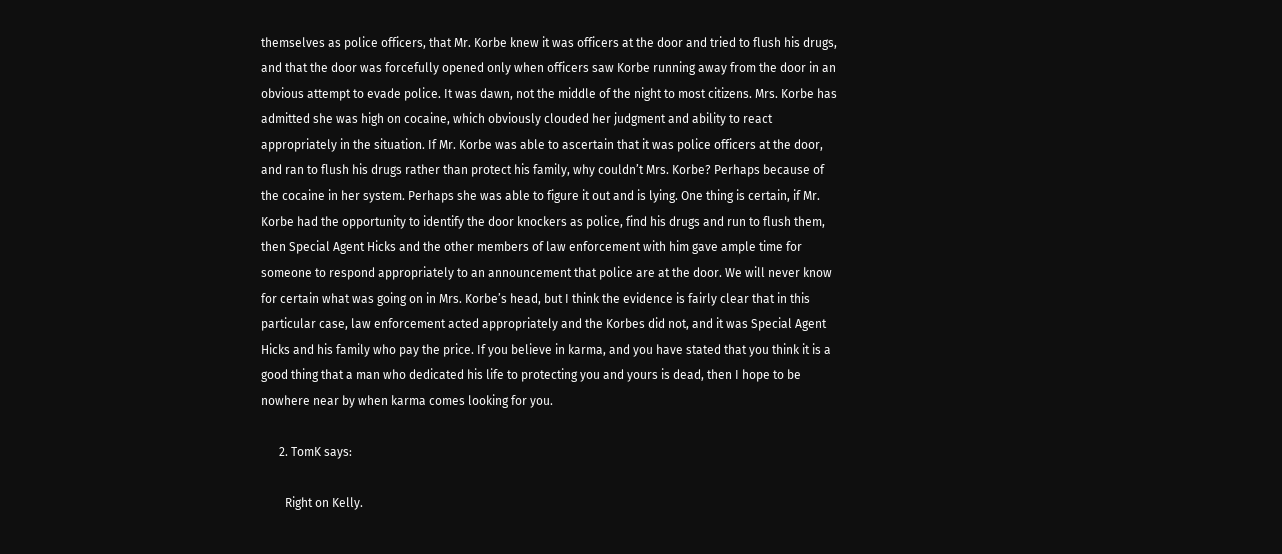themselves as police officers, that Mr. Korbe knew it was officers at the door and tried to flush his drugs, and that the door was forcefully opened only when officers saw Korbe running away from the door in an obvious attempt to evade police. It was dawn, not the middle of the night to most citizens. Mrs. Korbe has admitted she was high on cocaine, which obviously clouded her judgment and ability to react appropriately in the situation. If Mr. Korbe was able to ascertain that it was police officers at the door, and ran to flush his drugs rather than protect his family, why couldn’t Mrs. Korbe? Perhaps because of the cocaine in her system. Perhaps she was able to figure it out and is lying. One thing is certain, if Mr. Korbe had the opportunity to identify the door knockers as police, find his drugs and run to flush them, then Special Agent Hicks and the other members of law enforcement with him gave ample time for someone to respond appropriately to an announcement that police are at the door. We will never know for certain what was going on in Mrs. Korbe’s head, but I think the evidence is fairly clear that in this particular case, law enforcement acted appropriately and the Korbes did not, and it was Special Agent Hicks and his family who pay the price. If you believe in karma, and you have stated that you think it is a good thing that a man who dedicated his life to protecting you and yours is dead, then I hope to be nowhere near by when karma comes looking for you.

      2. TomK says:

        Right on Kelly.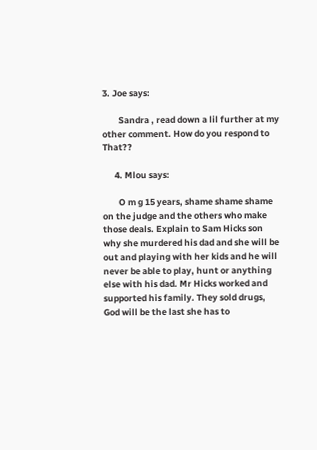3. Joe says:

        Sandra , read down a lil further at my other comment. How do you respond to That??

      4. Mlou says:

        O m g 15 years, shame shame shame on the judge and the others who make those deals. Explain to Sam Hicks son why she murdered his dad and she will be out and playing with her kids and he will never be able to play, hunt or anything else with his dad. Mr Hicks worked and supported his family. They sold drugs, God will be the last she has to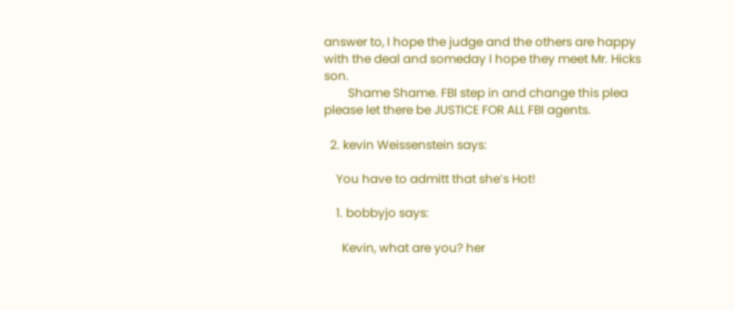answer to, I hope the judge and the others are happy with the deal and someday I hope they meet Mr. Hicks son.
        Shame Shame. FBI step in and change this plea please let there be JUSTICE FOR ALL FBI agents.

  2. kevin Weissenstein says:

    You have to admitt that she’s Hot!

    1. bobbyjo says:

      Kevin, what are you? her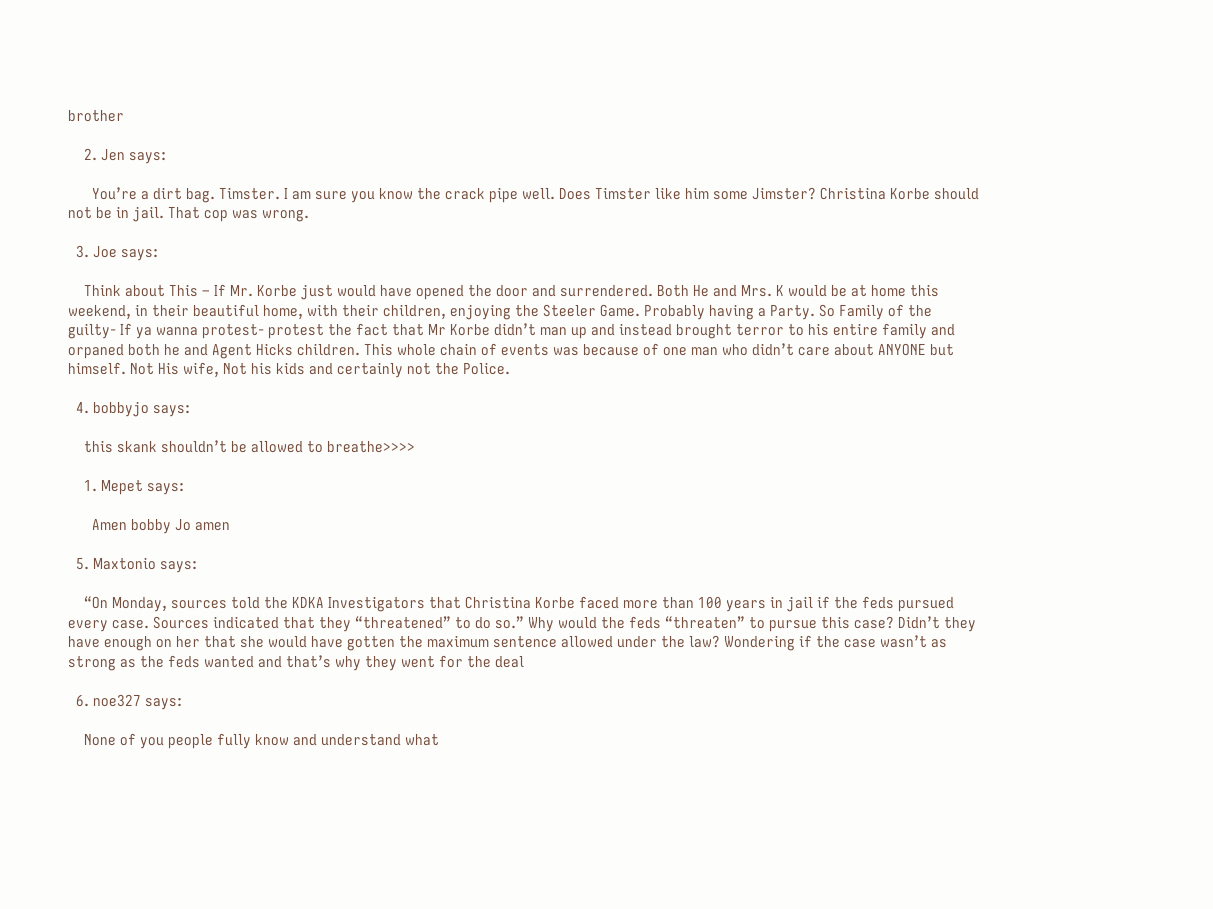brother

    2. Jen says:

      You’re a dirt bag. Timster. I am sure you know the crack pipe well. Does Timster like him some Jimster? Christina Korbe should not be in jail. That cop was wrong.

  3. Joe says:

    Think about This – If Mr. Korbe just would have opened the door and surrendered. Both He and Mrs. K would be at home this weekend, in their beautiful home, with their children, enjoying the Steeler Game. Probably having a Party. So Family of the guilty- If ya wanna protest- protest the fact that Mr Korbe didn’t man up and instead brought terror to his entire family and orpaned both he and Agent Hicks children. This whole chain of events was because of one man who didn’t care about ANYONE but himself. Not His wife, Not his kids and certainly not the Police.

  4. bobbyjo says:

    this skank shouldn’t be allowed to breathe>>>>

    1. Mepet says:

      Amen bobby Jo amen

  5. Maxtonio says:

    “On Monday, sources told the KDKA Investigators that Christina Korbe faced more than 100 years in jail if the feds pursued every case. Sources indicated that they “threatened” to do so.” Why would the feds “threaten” to pursue this case? Didn’t they have enough on her that she would have gotten the maximum sentence allowed under the law? Wondering if the case wasn’t as strong as the feds wanted and that’s why they went for the deal

  6. noe327 says:

    None of you people fully know and understand what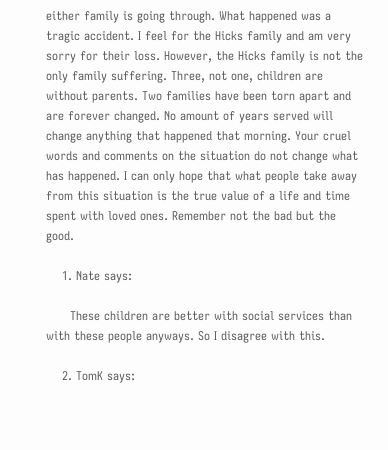either family is going through. What happened was a tragic accident. I feel for the Hicks family and am very sorry for their loss. However, the Hicks family is not the only family suffering. Three, not one, children are without parents. Two families have been torn apart and are forever changed. No amount of years served will change anything that happened that morning. Your cruel words and comments on the situation do not change what has happened. I can only hope that what people take away from this situation is the true value of a life and time spent with loved ones. Remember not the bad but the good.

    1. Nate says:

      These children are better with social services than with these people anyways. So I disagree with this.

    2. TomK says: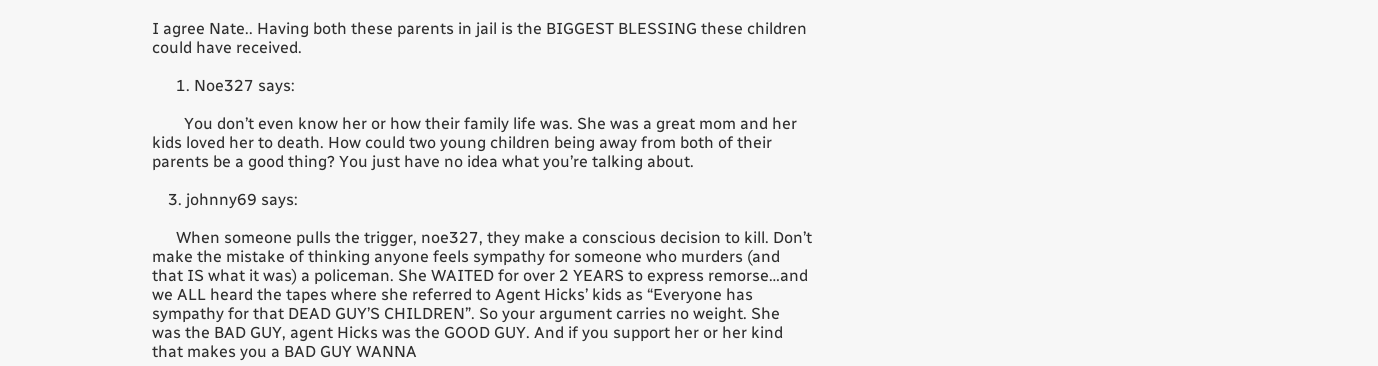I agree Nate.. Having both these parents in jail is the BIGGEST BLESSING these children could have received.

      1. Noe327 says:

        You don’t even know her or how their family life was. She was a great mom and her kids loved her to death. How could two young children being away from both of their parents be a good thing? You just have no idea what you’re talking about.

    3. johnny69 says:

      When someone pulls the trigger, noe327, they make a conscious decision to kill. Don’t make the mistake of thinking anyone feels sympathy for someone who murders (and that IS what it was) a policeman. She WAITED for over 2 YEARS to express remorse…and we ALL heard the tapes where she referred to Agent Hicks’ kids as “Everyone has sympathy for that DEAD GUY’S CHILDREN”. So your argument carries no weight. She was the BAD GUY, agent Hicks was the GOOD GUY. And if you support her or her kind that makes you a BAD GUY WANNA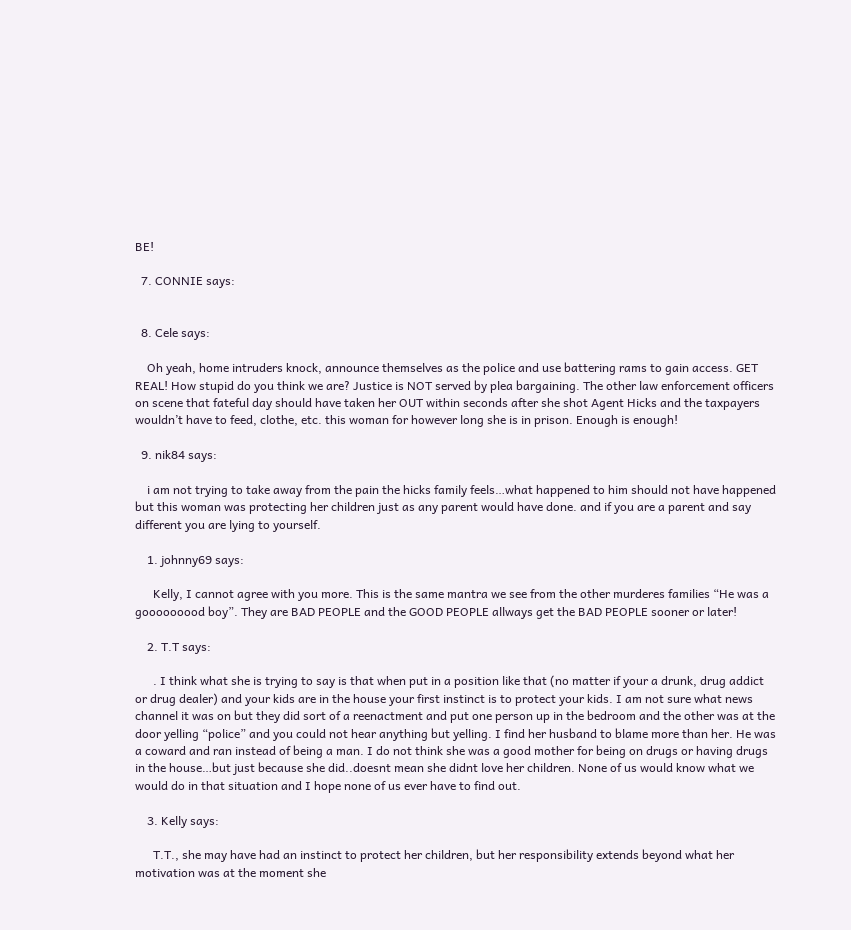BE!

  7. CONNIE says:


  8. Cele says:

    Oh yeah, home intruders knock, announce themselves as the police and use battering rams to gain access. GET REAL! How stupid do you think we are? Justice is NOT served by plea bargaining. The other law enforcement officers on scene that fateful day should have taken her OUT within seconds after she shot Agent Hicks and the taxpayers wouldn’t have to feed, clothe, etc. this woman for however long she is in prison. Enough is enough!

  9. nik84 says:

    i am not trying to take away from the pain the hicks family feels…what happened to him should not have happened but this woman was protecting her children just as any parent would have done. and if you are a parent and say different you are lying to yourself.

    1. johnny69 says:

      Kelly, I cannot agree with you more. This is the same mantra we see from the other murderes families “He was a gooooooood boy”. They are BAD PEOPLE and the GOOD PEOPLE allways get the BAD PEOPLE sooner or later!

    2. T.T says:

      . I think what she is trying to say is that when put in a position like that (no matter if your a drunk, drug addict or drug dealer) and your kids are in the house your first instinct is to protect your kids. I am not sure what news channel it was on but they did sort of a reenactment and put one person up in the bedroom and the other was at the door yelling “police” and you could not hear anything but yelling. I find her husband to blame more than her. He was a coward and ran instead of being a man. I do not think she was a good mother for being on drugs or having drugs in the house…but just because she did..doesnt mean she didnt love her children. None of us would know what we would do in that situation and I hope none of us ever have to find out.

    3. Kelly says:

      T.T., she may have had an instinct to protect her children, but her responsibility extends beyond what her motivation was at the moment she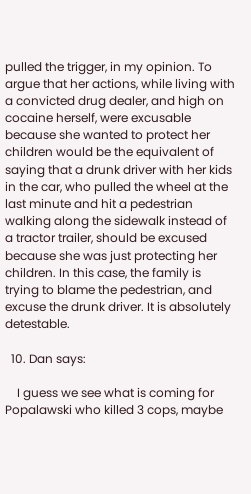pulled the trigger, in my opinion. To argue that her actions, while living with a convicted drug dealer, and high on cocaine herself, were excusable because she wanted to protect her children would be the equivalent of saying that a drunk driver with her kids in the car, who pulled the wheel at the last minute and hit a pedestrian walking along the sidewalk instead of a tractor trailer, should be excused because she was just protecting her children. In this case, the family is trying to blame the pedestrian, and excuse the drunk driver. It is absolutely detestable.

  10. Dan says:

    I guess we see what is coming for Popalawski who killed 3 cops, maybe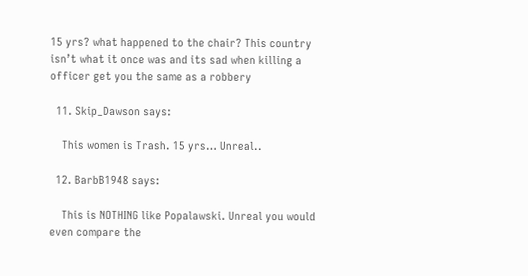15 yrs? what happened to the chair? This country isn’t what it once was and its sad when killing a officer get you the same as a robbery

  11. Skip_Dawson says:

    This women is Trash. 15 yrs… Unreal..

  12. BarbB1948 says:

    This is NOTHING like Popalawski. Unreal you would even compare the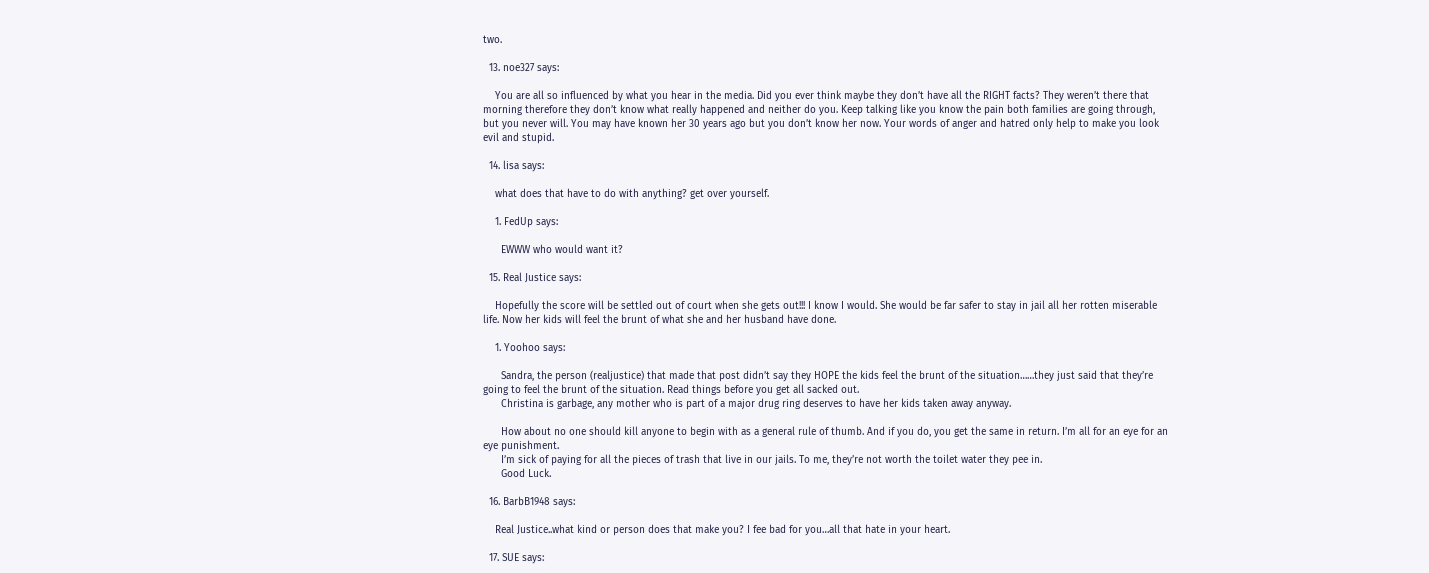two.

  13. noe327 says:

    You are all so influenced by what you hear in the media. Did you ever think maybe they don’t have all the RIGHT facts? They weren’t there that morning therefore they don’t know what really happened and neither do you. Keep talking like you know the pain both families are going through, but you never will. You may have known her 30 years ago but you don’t know her now. Your words of anger and hatred only help to make you look evil and stupid.

  14. lisa says:

    what does that have to do with anything? get over yourself.

    1. FedUp says:

      EWWW who would want it?

  15. Real Justice says:

    Hopefully the score will be settled out of court when she gets out!!! I know I would. She would be far safer to stay in jail all her rotten miserable life. Now her kids will feel the brunt of what she and her husband have done.

    1. Yoohoo says:

      Sandra, the person (realjustice) that made that post didn’t say they HOPE the kids feel the brunt of the situation……they just said that they’re going to feel the brunt of the situation. Read things before you get all sacked out.
      Christina is garbage, any mother who is part of a major drug ring deserves to have her kids taken away anyway.

      How about no one should kill anyone to begin with as a general rule of thumb. And if you do, you get the same in return. I’m all for an eye for an eye punishment.
      I’m sick of paying for all the pieces of trash that live in our jails. To me, they’re not worth the toilet water they pee in.
      Good Luck.

  16. BarbB1948 says:

    Real Justice..what kind or person does that make you? I fee bad for you…all that hate in your heart.

  17. SUE says: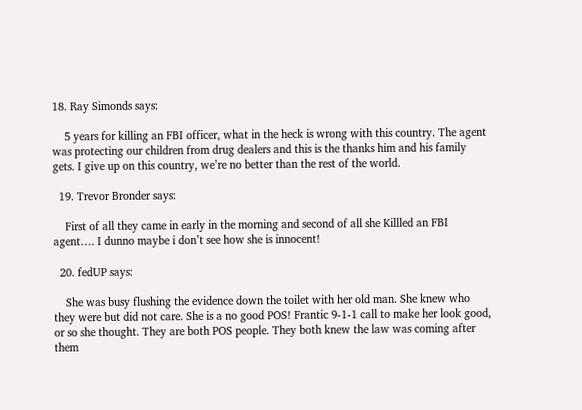18. Ray Simonds says:

    5 years for killing an FBI officer, what in the heck is wrong with this country. The agent was protecting our children from drug dealers and this is the thanks him and his family gets. I give up on this country, we’re no better than the rest of the world.

  19. Trevor Bronder says:

    First of all they came in early in the morning and second of all she Killled an FBI agent…. I dunno maybe i don’t see how she is innocent!

  20. fedUP says:

    She was busy flushing the evidence down the toilet with her old man. She knew who they were but did not care. She is a no good POS! Frantic 9-1-1 call to make her look good, or so she thought. They are both POS people. They both knew the law was coming after them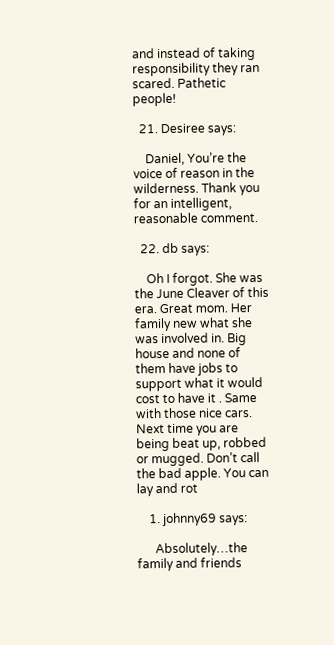and instead of taking responsibility they ran scared. Pathetic people!

  21. Desiree says:

    Daniel, You’re the voice of reason in the wilderness. Thank you for an intelligent, reasonable comment.

  22. db says:

    Oh I forgot. She was the June Cleaver of this era. Great mom. Her family new what she was involved in. Big house and none of them have jobs to support what it would cost to have it . Same with those nice cars. Next time you are being beat up, robbed or mugged. Don’t call the bad apple. You can lay and rot

    1. johnny69 says:

      Absolutely…the family and friends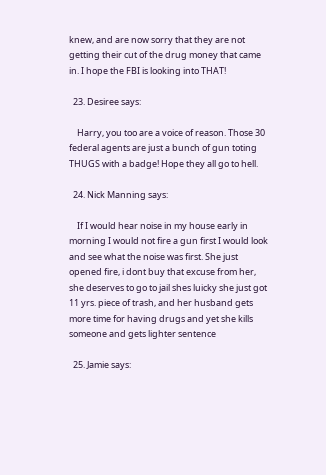knew, and are now sorry that they are not getting their cut of the drug money that came in. I hope the FBI is looking into THAT!

  23. Desiree says:

    Harry, you too are a voice of reason. Those 30 federal agents are just a bunch of gun toting THUGS with a badge! Hope they all go to hell.

  24. Nick Manning says:

    If I would hear noise in my house early in morning I would not fire a gun first I would look and see what the noise was first. She just opened fire, i dont buy that excuse from her, she deserves to go to jail shes luicky she just got 11 yrs. piece of trash, and her husband gets more time for having drugs and yet she kills someone and gets lighter sentence

  25. Jamie says: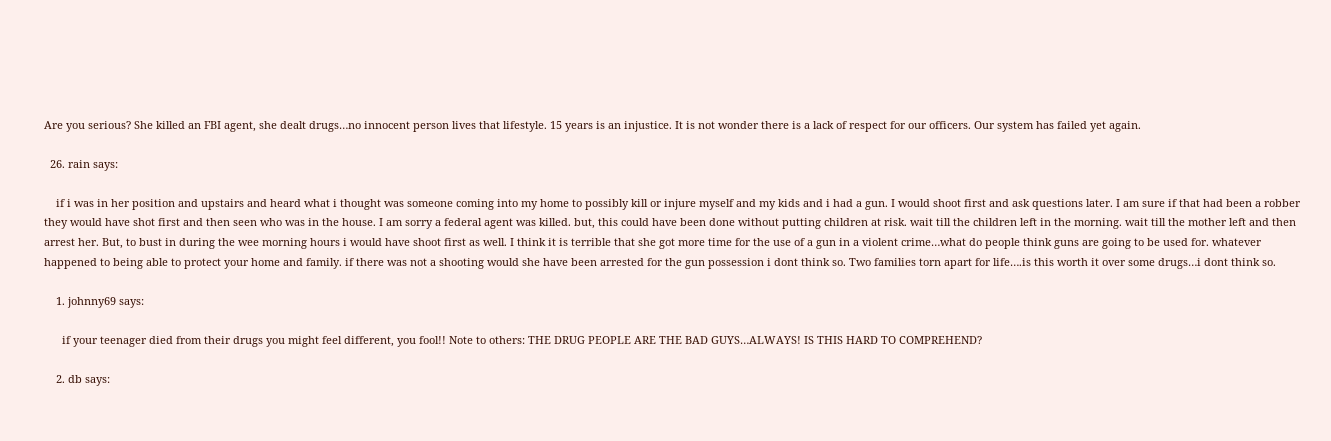Are you serious? She killed an FBI agent, she dealt drugs…no innocent person lives that lifestyle. 15 years is an injustice. It is not wonder there is a lack of respect for our officers. Our system has failed yet again.

  26. rain says:

    if i was in her position and upstairs and heard what i thought was someone coming into my home to possibly kill or injure myself and my kids and i had a gun. I would shoot first and ask questions later. I am sure if that had been a robber they would have shot first and then seen who was in the house. I am sorry a federal agent was killed. but, this could have been done without putting children at risk. wait till the children left in the morning. wait till the mother left and then arrest her. But, to bust in during the wee morning hours i would have shoot first as well. I think it is terrible that she got more time for the use of a gun in a violent crime…what do people think guns are going to be used for. whatever happened to being able to protect your home and family. if there was not a shooting would she have been arrested for the gun possession i dont think so. Two families torn apart for life….is this worth it over some drugs…i dont think so.

    1. johnny69 says:

      if your teenager died from their drugs you might feel different, you fool!! Note to others: THE DRUG PEOPLE ARE THE BAD GUYS…ALWAYS! IS THIS HARD TO COMPREHEND?

    2. db says: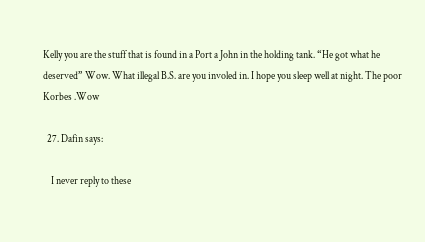Kelly you are the stuff that is found in a Port a John in the holding tank. “He got what he deserved” Wow. What illegal B.S. are you involed in. I hope you sleep well at night. The poor Korbes .Wow

  27. Dafin says:

    I never reply to these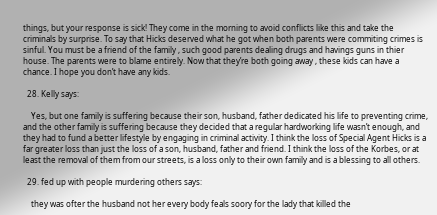things, but your response is sick! They come in the morning to avoid conflicts like this and take the criminals by surprise. To say that Hicks deserved what he got when both parents were commiting crimes is sinful. You must be a friend of the family , such good parents dealing drugs and havings guns in thier house. The parents were to blame entirely. Now that they’re both going away , these kids can have a chance. I hope you don’t have any kids.

  28. Kelly says:

    Yes, but one family is suffering because their son, husband, father dedicated his life to preventing crime, and the other family is suffering because they decided that a regular hardworking life wasn’t enough, and they had to fund a better lifestyle by engaging in criminal activity. I think the loss of Special Agent Hicks is a far greater loss than just the loss of a son, husband, father and friend. I think the loss of the Korbes, or at least the removal of them from our streets, is a loss only to their own family and is a blessing to all others.

  29. fed up with people murdering others says:

    they was ofter the husband not her every body feals soory for the lady that killed the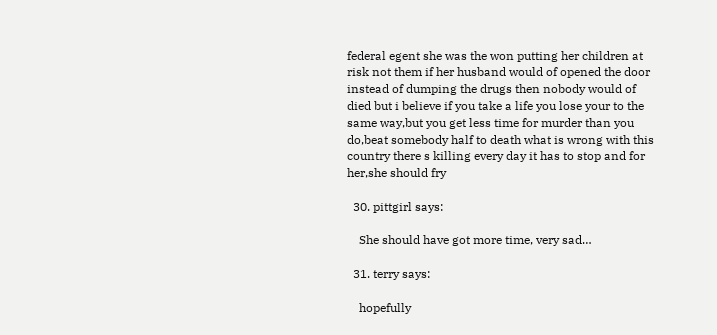federal egent she was the won putting her children at risk not them if her husband would of opened the door instead of dumping the drugs then nobody would of died but i believe if you take a life you lose your to the same way,but you get less time for murder than you do,beat somebody half to death what is wrong with this country there s killing every day it has to stop and for her,she should fry

  30. pittgirl says:

    She should have got more time, very sad…

  31. terry says:

    hopefully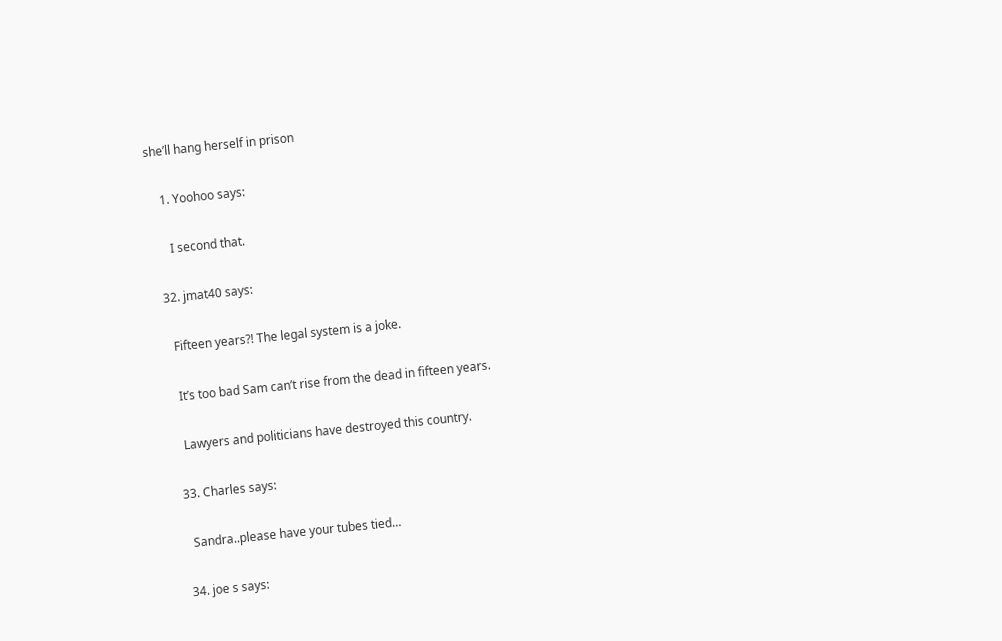she’ll hang herself in prison

    1. Yoohoo says:

      I second that.

  32. jmat40 says:

    Fifteen years?! The legal system is a joke.

    It’s too bad Sam can’t rise from the dead in fifteen years.

    Lawyers and politicians have destroyed this country.

  33. Charles says:

    Sandra..please have your tubes tied…

  34. joe s says: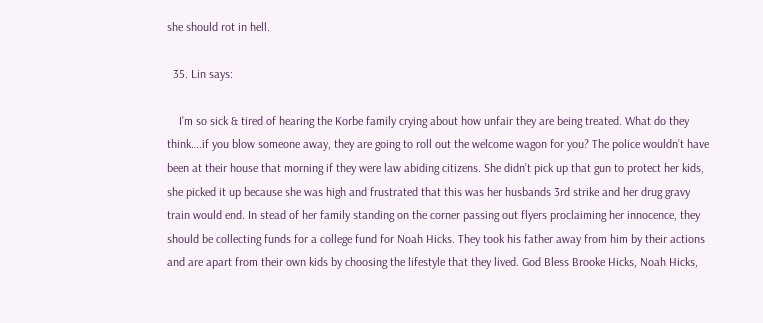she should rot in hell.

  35. Lin says:

    I’m so sick & tired of hearing the Korbe family crying about how unfair they are being treated. What do they think….if you blow someone away, they are going to roll out the welcome wagon for you? The police wouldn’t have been at their house that morning if they were law abiding citizens. She didn’t pick up that gun to protect her kids, she picked it up because she was high and frustrated that this was her husbands 3rd strike and her drug gravy train would end. In stead of her family standing on the corner passing out flyers proclaiming her innocence, they should be collecting funds for a college fund for Noah Hicks. They took his father away from him by their actions and are apart from their own kids by choosing the lifestyle that they lived. God Bless Brooke Hicks, Noah Hicks,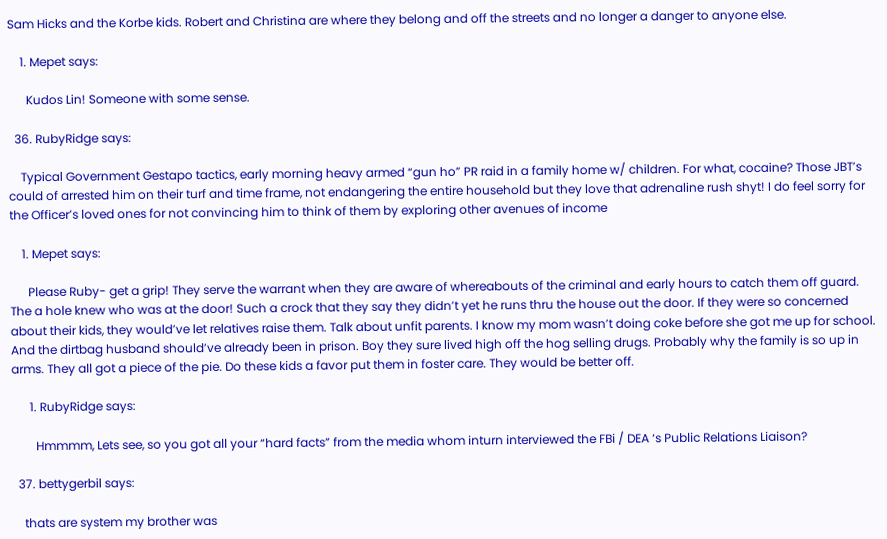Sam Hicks and the Korbe kids. Robert and Christina are where they belong and off the streets and no longer a danger to anyone else.

    1. Mepet says:

      Kudos Lin! Someone with some sense.

  36. RubyRidge says:

    Typical Government Gestapo tactics, early morning heavy armed “gun ho” PR raid in a family home w/ children. For what, cocaine? Those JBT’s could of arrested him on their turf and time frame, not endangering the entire household but they love that adrenaline rush shyt! I do feel sorry for the Officer’s loved ones for not convincing him to think of them by exploring other avenues of income

    1. Mepet says:

      Please Ruby- get a grip! They serve the warrant when they are aware of whereabouts of the criminal and early hours to catch them off guard. The a hole knew who was at the door! Such a crock that they say they didn’t yet he runs thru the house out the door. If they were so concerned about their kids, they would’ve let relatives raise them. Talk about unfit parents. I know my mom wasn’t doing coke before she got me up for school. And the dirtbag husband should’ve already been in prison. Boy they sure lived high off the hog selling drugs. Probably why the family is so up in arms. They all got a piece of the pie. Do these kids a favor put them in foster care. They would be better off.

      1. RubyRidge says:

        Hmmmm, Lets see, so you got all your “hard facts” from the media whom inturn interviewed the FBi / DEA ‘s Public Relations Liaison?

  37. bettygerbil says:

    thats are system my brother was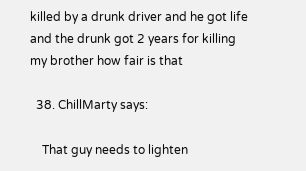killed by a drunk driver and he got life and the drunk got 2 years for killing my brother how fair is that

  38. ChillMarty says:

    That guy needs to lighten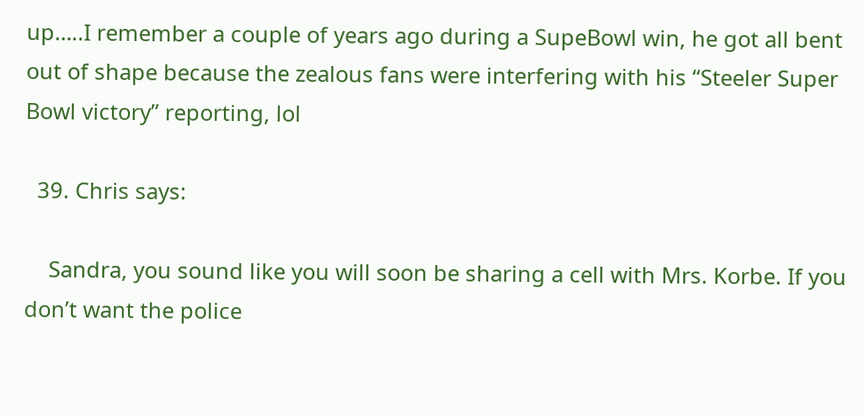up…..I remember a couple of years ago during a SupeBowl win, he got all bent out of shape because the zealous fans were interfering with his “Steeler Super Bowl victory” reporting, lol

  39. Chris says:

    Sandra, you sound like you will soon be sharing a cell with Mrs. Korbe. If you don’t want the police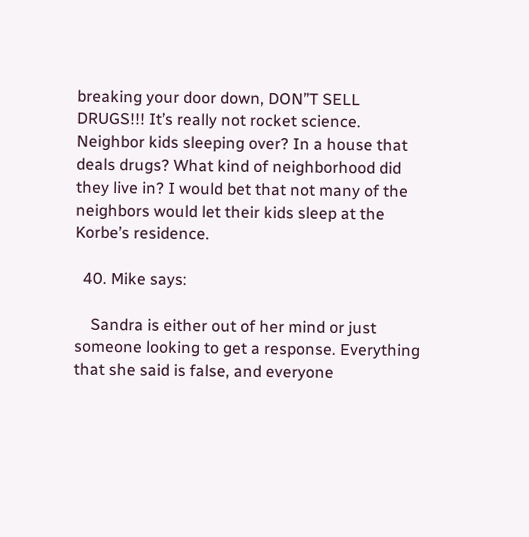breaking your door down, DON”T SELL DRUGS!!! It’s really not rocket science. Neighbor kids sleeping over? In a house that deals drugs? What kind of neighborhood did they live in? I would bet that not many of the neighbors would let their kids sleep at the Korbe’s residence.

  40. Mike says:

    Sandra is either out of her mind or just someone looking to get a response. Everything that she said is false, and everyone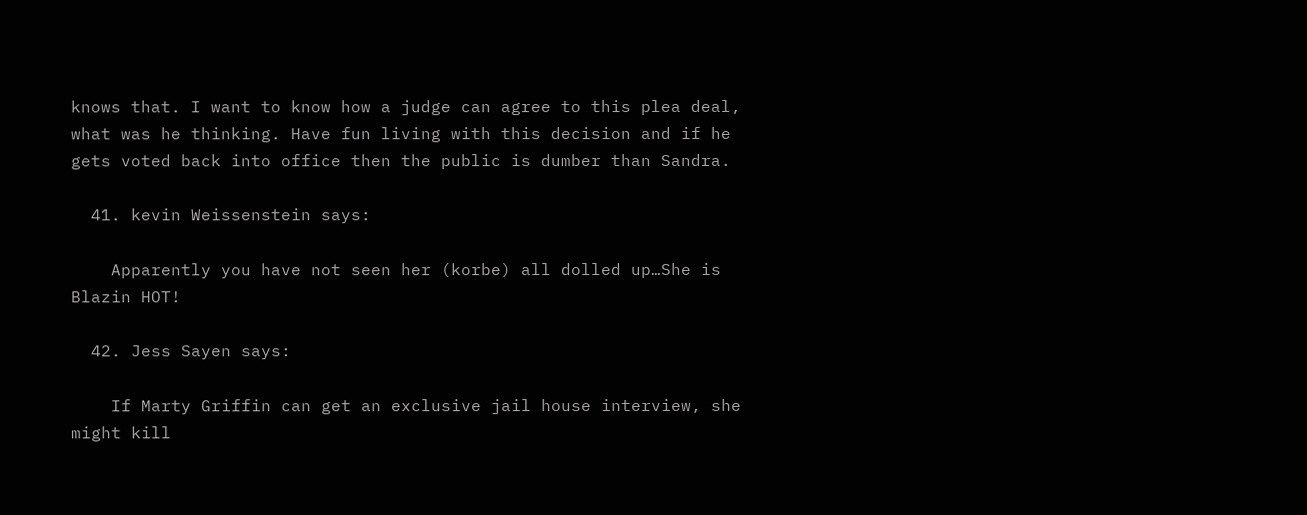knows that. I want to know how a judge can agree to this plea deal, what was he thinking. Have fun living with this decision and if he gets voted back into office then the public is dumber than Sandra.

  41. kevin Weissenstein says:

    Apparently you have not seen her (korbe) all dolled up…She is Blazin HOT!

  42. Jess Sayen says:

    If Marty Griffin can get an exclusive jail house interview, she might kill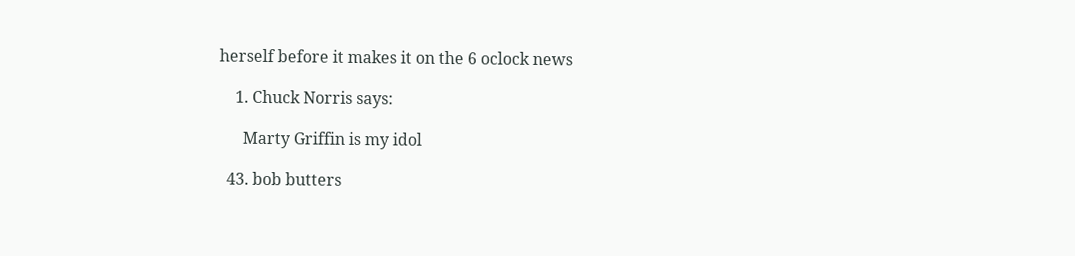herself before it makes it on the 6 oclock news

    1. Chuck Norris says:

      Marty Griffin is my idol

  43. bob butters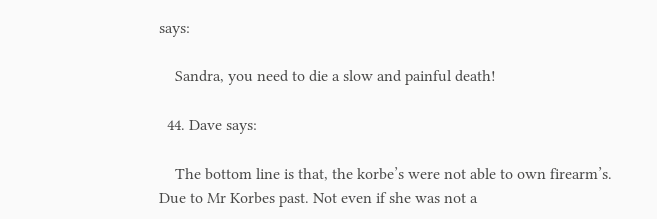says:

    Sandra, you need to die a slow and painful death!

  44. Dave says:

    The bottom line is that, the korbe’s were not able to own firearm’s. Due to Mr Korbes past. Not even if she was not a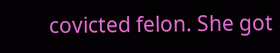covicted felon. She got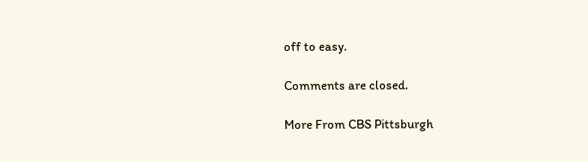off to easy.

Comments are closed.

More From CBS Pittsburgh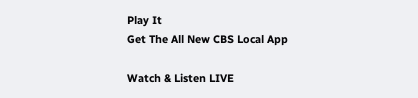Play It
Get The All New CBS Local App

Watch & Listen LIVE